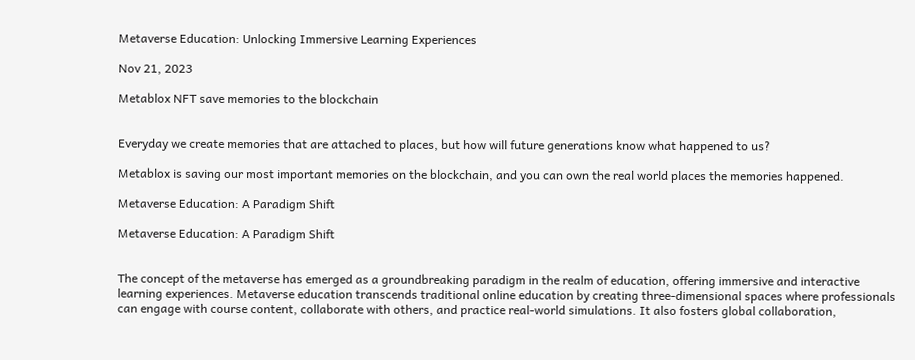Metaverse Education: Unlocking Immersive Learning Experiences

Nov 21, 2023

Metablox NFT save memories to the blockchain


Everyday we create memories that are attached to places, but how will future generations know what happened to us?

Metablox is saving our most important memories on the blockchain, and you can own the real world places the memories happened.

Metaverse Education: A Paradigm Shift

Metaverse Education: A Paradigm Shift


The concept of the metaverse has emerged as a groundbreaking paradigm in the realm of education, offering immersive and interactive learning experiences. Metaverse education transcends traditional online education by creating three-dimensional spaces where professionals can engage with course content, collaborate with others, and practice real-world simulations. It also fosters global collaboration,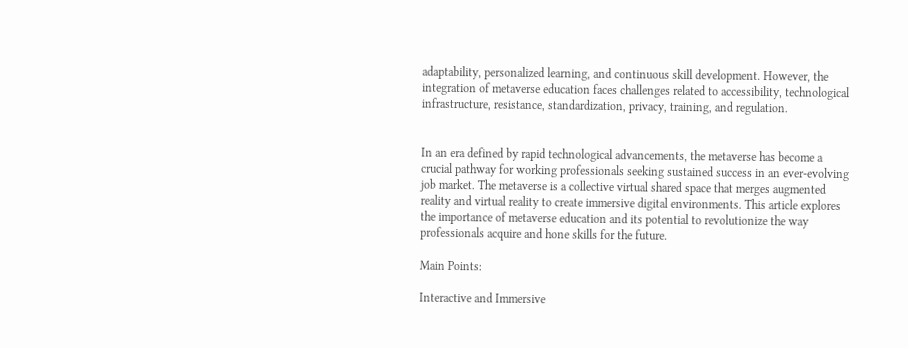adaptability, personalized learning, and continuous skill development. However, the integration of metaverse education faces challenges related to accessibility, technological infrastructure, resistance, standardization, privacy, training, and regulation.


In an era defined by rapid technological advancements, the metaverse has become a crucial pathway for working professionals seeking sustained success in an ever-evolving job market. The metaverse is a collective virtual shared space that merges augmented reality and virtual reality to create immersive digital environments. This article explores the importance of metaverse education and its potential to revolutionize the way professionals acquire and hone skills for the future.

Main Points:

Interactive and Immersive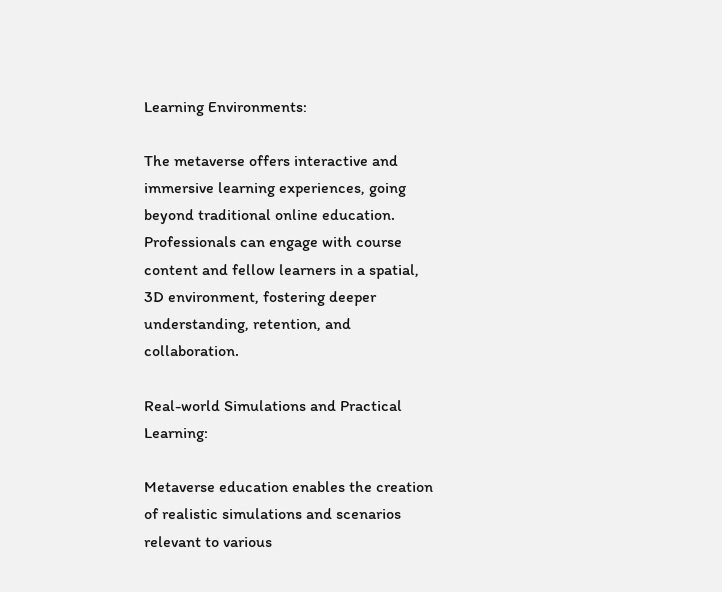Learning Environments:

The metaverse offers interactive and immersive learning experiences, going beyond traditional online education. Professionals can engage with course content and fellow learners in a spatial, 3D environment, fostering deeper understanding, retention, and collaboration.

Real-world Simulations and Practical Learning:

Metaverse education enables the creation of realistic simulations and scenarios relevant to various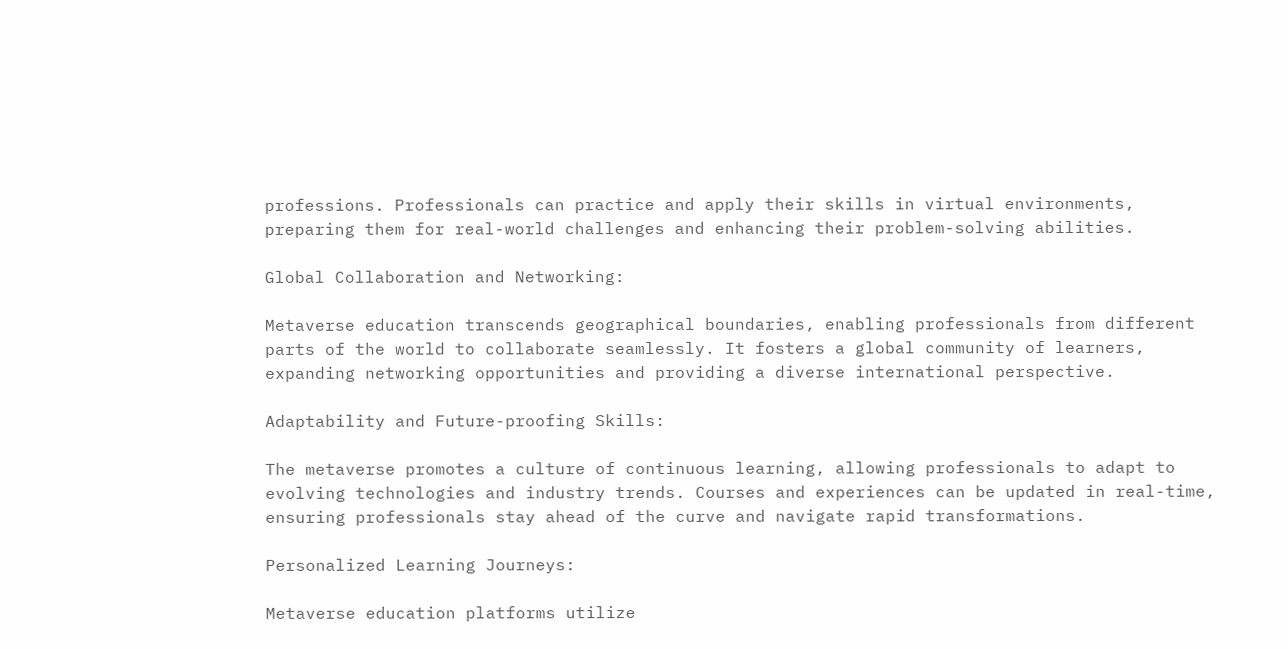professions. Professionals can practice and apply their skills in virtual environments, preparing them for real-world challenges and enhancing their problem-solving abilities.

Global Collaboration and Networking:

Metaverse education transcends geographical boundaries, enabling professionals from different parts of the world to collaborate seamlessly. It fosters a global community of learners, expanding networking opportunities and providing a diverse international perspective.

Adaptability and Future-proofing Skills:

The metaverse promotes a culture of continuous learning, allowing professionals to adapt to evolving technologies and industry trends. Courses and experiences can be updated in real-time, ensuring professionals stay ahead of the curve and navigate rapid transformations.

Personalized Learning Journeys:

Metaverse education platforms utilize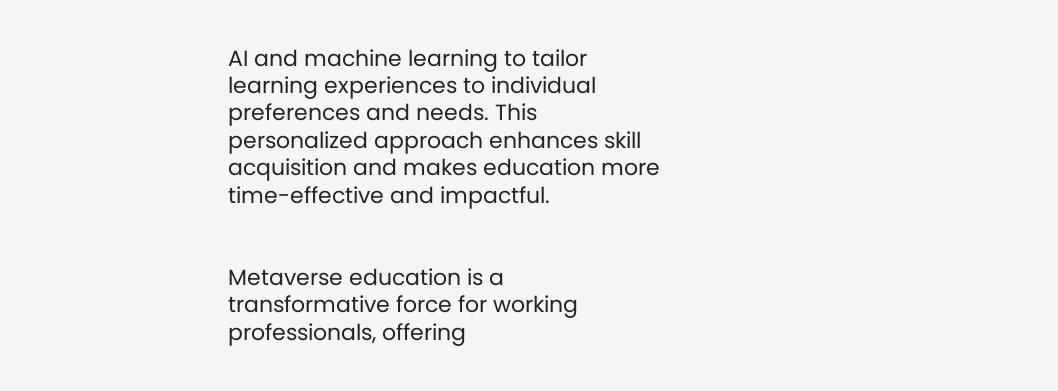AI and machine learning to tailor learning experiences to individual preferences and needs. This personalized approach enhances skill acquisition and makes education more time-effective and impactful.


Metaverse education is a transformative force for working professionals, offering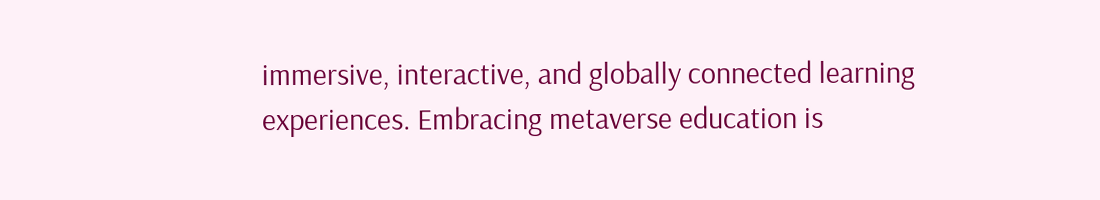immersive, interactive, and globally connected learning experiences. Embracing metaverse education is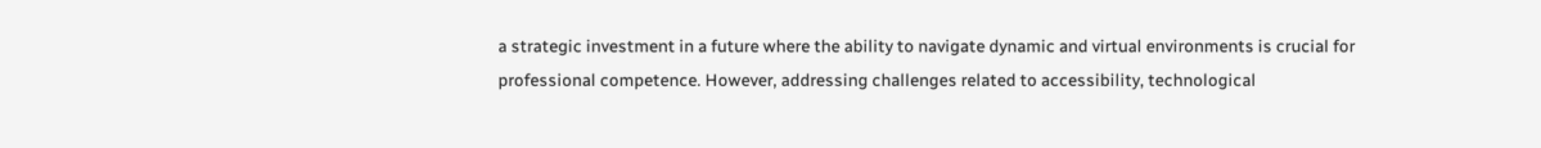a strategic investment in a future where the ability to navigate dynamic and virtual environments is crucial for professional competence. However, addressing challenges related to accessibility, technological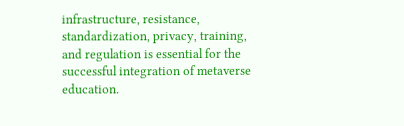infrastructure, resistance, standardization, privacy, training, and regulation is essential for the successful integration of metaverse education.